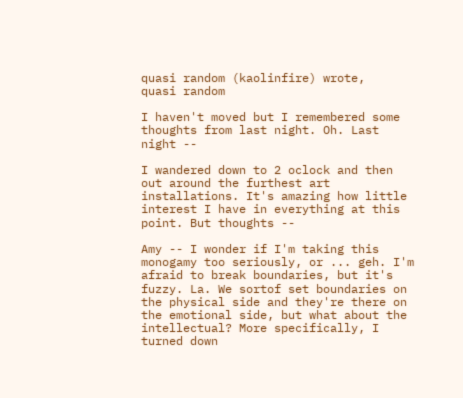quasi random (kaolinfire) wrote,
quasi random

I haven't moved but I remembered some thoughts from last night. Oh. Last night --

I wandered down to 2 oclock and then out around the furthest art installations. It's amazing how little interest I have in everything at this point. But thoughts --

Amy -- I wonder if I'm taking this monogamy too seriously, or ... geh. I'm afraid to break boundaries, but it's fuzzy. La. We sortof set boundaries on the physical side and they're there on the emotional side, but what about the intellectual? More specifically, I turned down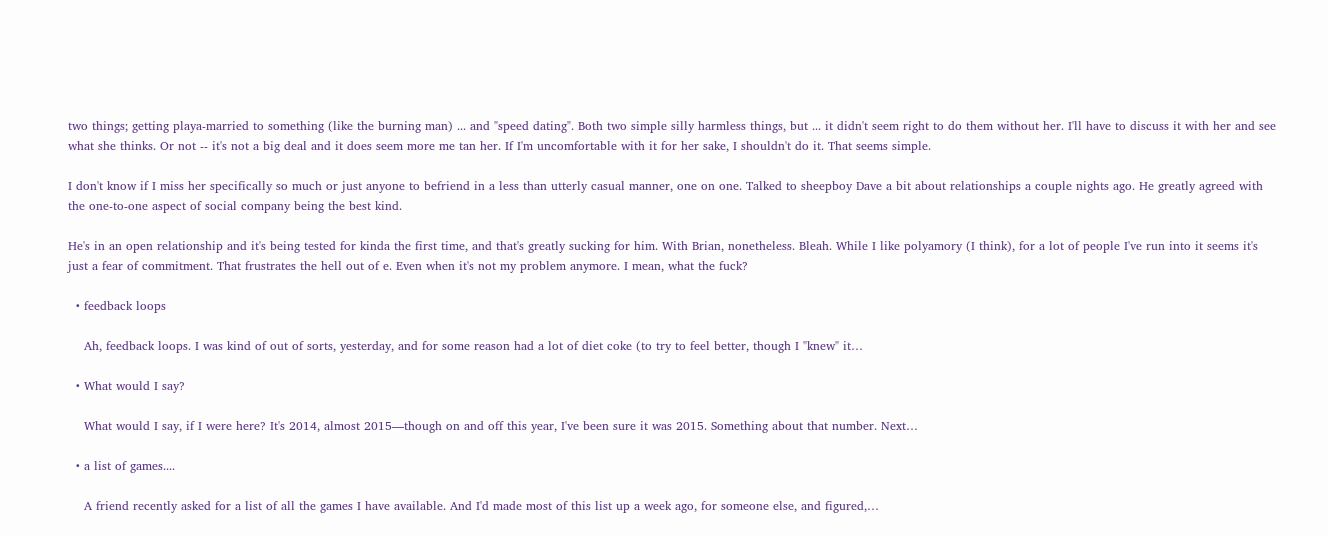two things; getting playa-married to something (like the burning man) ... and "speed dating". Both two simple silly harmless things, but ... it didn't seem right to do them without her. I'll have to discuss it with her and see what she thinks. Or not -- it's not a big deal and it does seem more me tan her. If I'm uncomfortable with it for her sake, I shouldn't do it. That seems simple.

I don't know if I miss her specifically so much or just anyone to befriend in a less than utterly casual manner, one on one. Talked to sheepboy Dave a bit about relationships a couple nights ago. He greatly agreed with the one-to-one aspect of social company being the best kind.

He's in an open relationship and it's being tested for kinda the first time, and that's greatly sucking for him. With Brian, nonetheless. Bleah. While I like polyamory (I think), for a lot of people I've run into it seems it's just a fear of commitment. That frustrates the hell out of e. Even when it's not my problem anymore. I mean, what the fuck?

  • feedback loops

    Ah, feedback loops. I was kind of out of sorts, yesterday, and for some reason had a lot of diet coke (to try to feel better, though I "knew" it…

  • What would I say?

    What would I say, if I were here? It's 2014, almost 2015—though on and off this year, I've been sure it was 2015. Something about that number. Next…

  • a list of games....

    A friend recently asked for a list of all the games I have available. And I'd made most of this list up a week ago, for someone else, and figured,…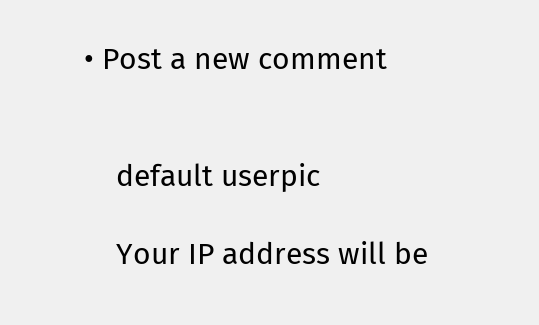• Post a new comment


    default userpic

    Your IP address will be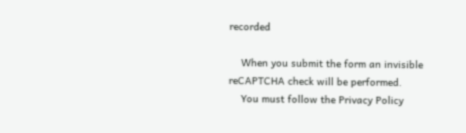recorded

    When you submit the form an invisible reCAPTCHA check will be performed.
    You must follow the Privacy Policy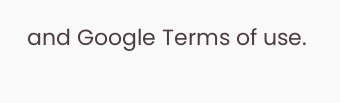and Google Terms of use.